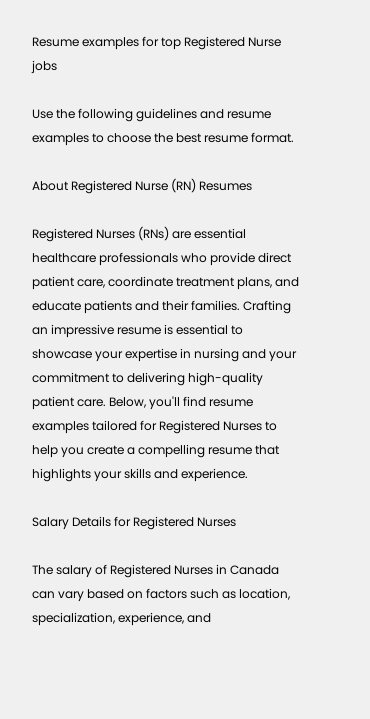Resume examples for top Registered Nurse jobs

Use the following guidelines and resume examples to choose the best resume format.

About Registered Nurse (RN) Resumes

Registered Nurses (RNs) are essential healthcare professionals who provide direct patient care, coordinate treatment plans, and educate patients and their families. Crafting an impressive resume is essential to showcase your expertise in nursing and your commitment to delivering high-quality patient care. Below, you'll find resume examples tailored for Registered Nurses to help you create a compelling resume that highlights your skills and experience.

Salary Details for Registered Nurses

The salary of Registered Nurses in Canada can vary based on factors such as location, specialization, experience, and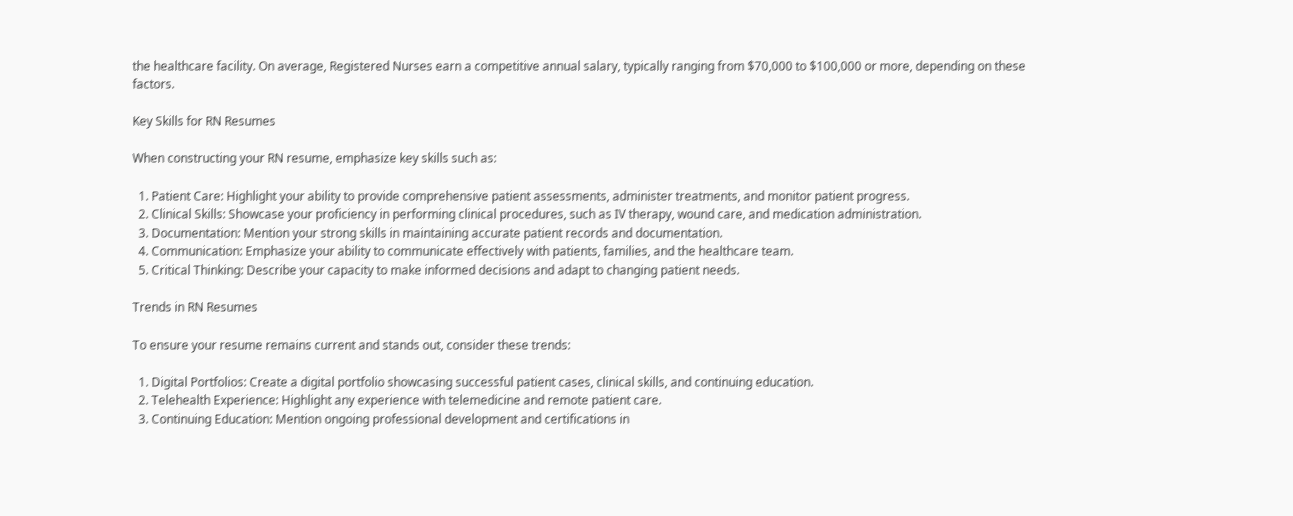the healthcare facility. On average, Registered Nurses earn a competitive annual salary, typically ranging from $70,000 to $100,000 or more, depending on these factors.

Key Skills for RN Resumes

When constructing your RN resume, emphasize key skills such as:

  1. Patient Care: Highlight your ability to provide comprehensive patient assessments, administer treatments, and monitor patient progress.
  2. Clinical Skills: Showcase your proficiency in performing clinical procedures, such as IV therapy, wound care, and medication administration.
  3. Documentation: Mention your strong skills in maintaining accurate patient records and documentation.
  4. Communication: Emphasize your ability to communicate effectively with patients, families, and the healthcare team.
  5. Critical Thinking: Describe your capacity to make informed decisions and adapt to changing patient needs.

Trends in RN Resumes

To ensure your resume remains current and stands out, consider these trends:

  1. Digital Portfolios: Create a digital portfolio showcasing successful patient cases, clinical skills, and continuing education.
  2. Telehealth Experience: Highlight any experience with telemedicine and remote patient care.
  3. Continuing Education: Mention ongoing professional development and certifications in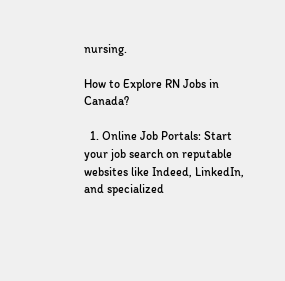nursing.

How to Explore RN Jobs in Canada?

  1. Online Job Portals: Start your job search on reputable websites like Indeed, LinkedIn, and specialized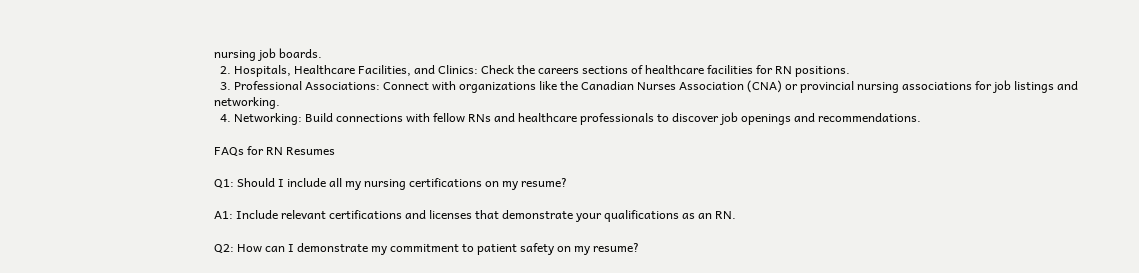nursing job boards.
  2. Hospitals, Healthcare Facilities, and Clinics: Check the careers sections of healthcare facilities for RN positions.
  3. Professional Associations: Connect with organizations like the Canadian Nurses Association (CNA) or provincial nursing associations for job listings and networking.
  4. Networking: Build connections with fellow RNs and healthcare professionals to discover job openings and recommendations.

FAQs for RN Resumes

Q1: Should I include all my nursing certifications on my resume?

A1: Include relevant certifications and licenses that demonstrate your qualifications as an RN.

Q2: How can I demonstrate my commitment to patient safety on my resume?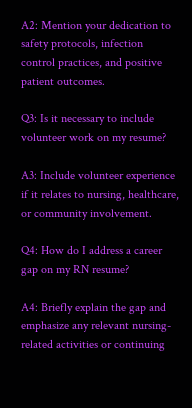A2: Mention your dedication to safety protocols, infection control practices, and positive patient outcomes.

Q3: Is it necessary to include volunteer work on my resume?

A3: Include volunteer experience if it relates to nursing, healthcare, or community involvement.

Q4: How do I address a career gap on my RN resume?

A4: Briefly explain the gap and emphasize any relevant nursing-related activities or continuing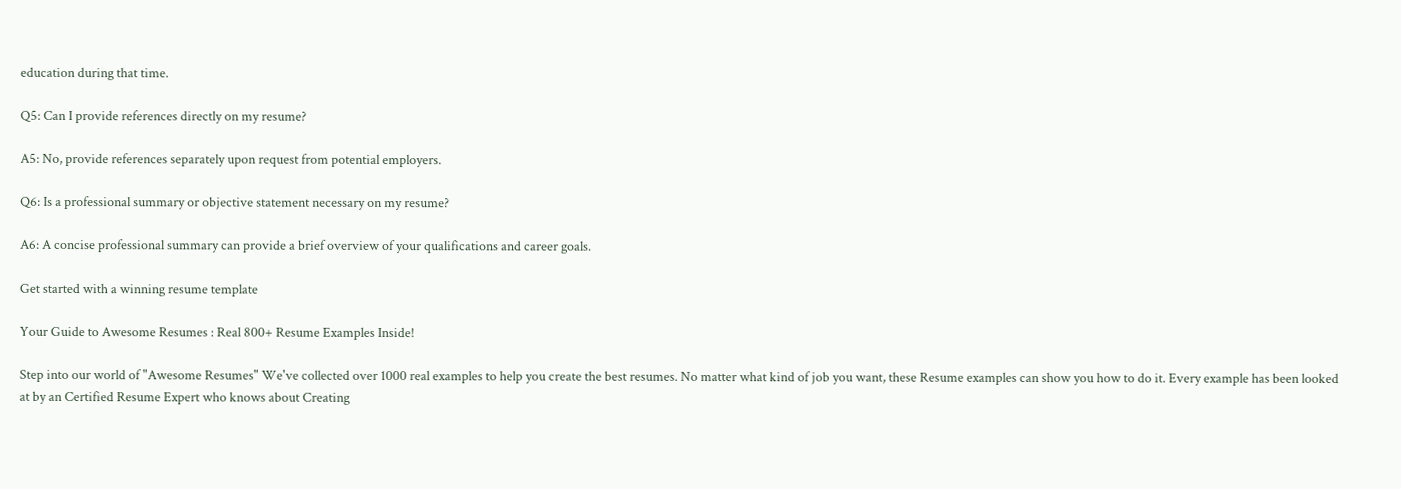education during that time.

Q5: Can I provide references directly on my resume?

A5: No, provide references separately upon request from potential employers.

Q6: Is a professional summary or objective statement necessary on my resume?

A6: A concise professional summary can provide a brief overview of your qualifications and career goals.

Get started with a winning resume template

Your Guide to Awesome Resumes : Real 800+ Resume Examples Inside!

Step into our world of "Awesome Resumes" We've collected over 1000 real examples to help you create the best resumes. No matter what kind of job you want, these Resume examples can show you how to do it. Every example has been looked at by an Certified Resume Expert who knows about Creating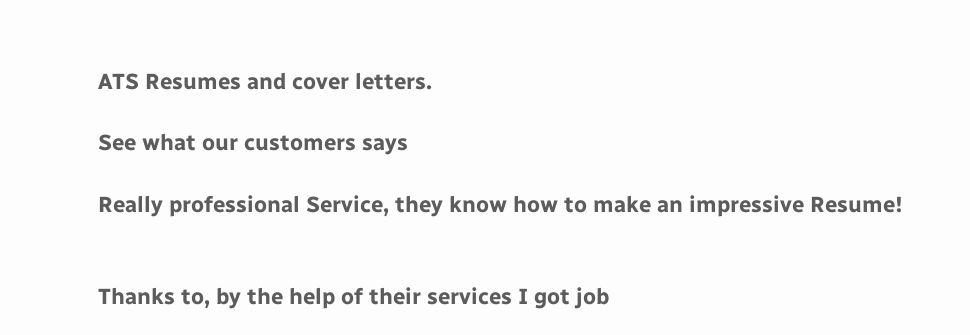ATS Resumes and cover letters.

See what our customers says

Really professional Service, they know how to make an impressive Resume!


Thanks to, by the help of their services I got job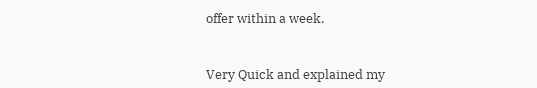offer within a week.


Very Quick and explained my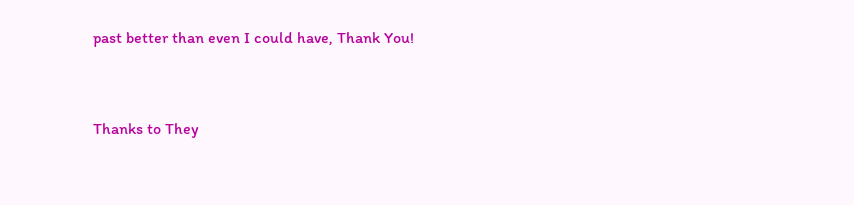past better than even I could have, Thank You!


Thanks to They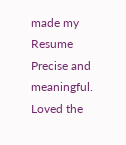made my Resume Precise and meaningful. Loved the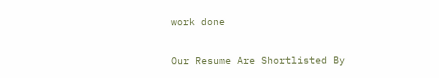work done


Our Resume Are Shortlisted By